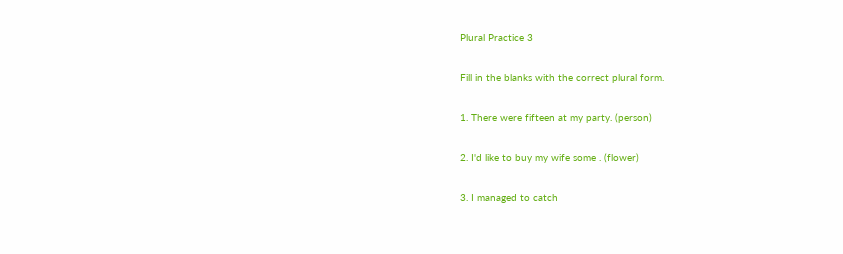Plural Practice 3

Fill in the blanks with the correct plural form.

1. There were fifteen at my party. (person)

2. I'd like to buy my wife some . (flower)

3. I managed to catch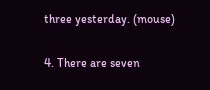three yesterday. (mouse)

4. There are seven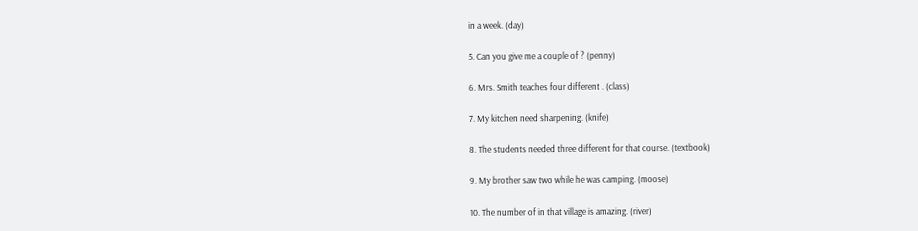in a week. (day)

5. Can you give me a couple of ? (penny)

6. Mrs. Smith teaches four different . (class)

7. My kitchen need sharpening. (knife)

8. The students needed three different for that course. (textbook)

9. My brother saw two while he was camping. (moose)

10. The number of in that village is amazing. (river)